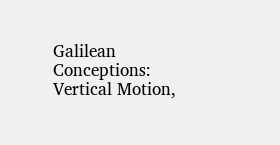Galilean Conceptions: Vertical Motion,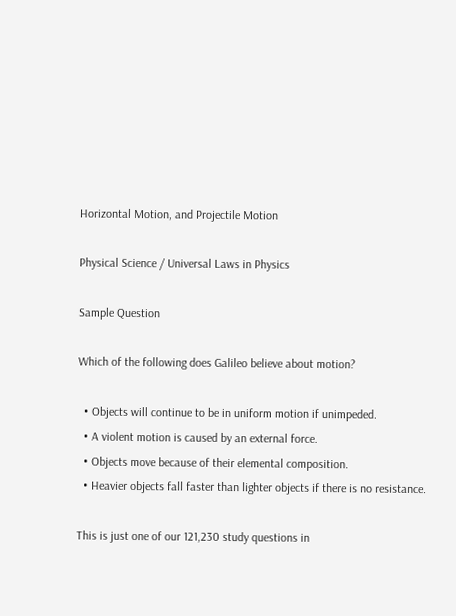Horizontal Motion, and Projectile Motion

Physical Science / Universal Laws in Physics

Sample Question

Which of the following does Galileo believe about motion?

  • Objects will continue to be in uniform motion if unimpeded.
  • A violent motion is caused by an external force.
  • Objects move because of their elemental composition.
  • Heavier objects fall faster than lighter objects if there is no resistance.

This is just one of our 121,230 study questions in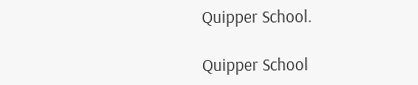Quipper School.

Quipper School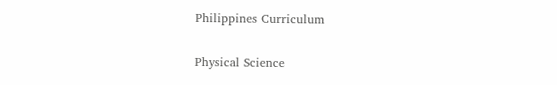Philippines Curriculum

Physical Science